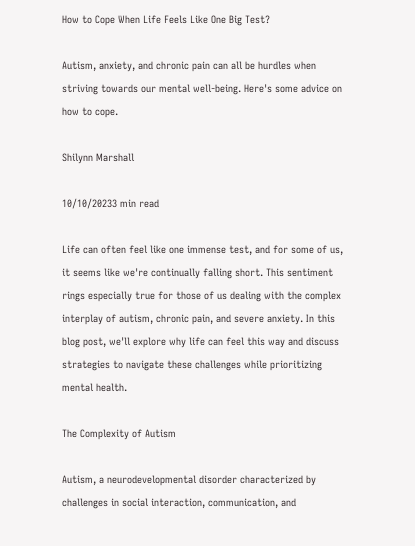How to Cope When Life Feels Like One Big Test?

Autism, anxiety, and chronic pain can all be hurdles when striving towards our mental well-being. Here's some advice on how to cope.

Shilynn Marshall

10/10/20233 min read

Life can often feel like one immense test, and for some of us, it seems like we're continually falling short. This sentiment rings especially true for those of us dealing with the complex interplay of autism, chronic pain, and severe anxiety. In this blog post, we'll explore why life can feel this way and discuss strategies to navigate these challenges while prioritizing mental health.

The Complexity of Autism

Autism, a neurodevelopmental disorder characterized by challenges in social interaction, communication, and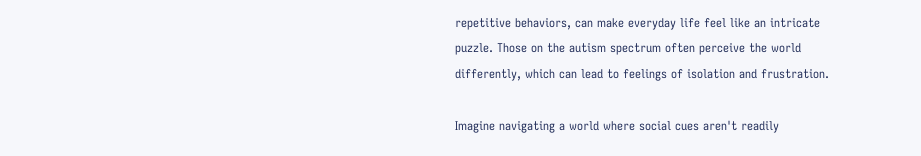repetitive behaviors, can make everyday life feel like an intricate puzzle. Those on the autism spectrum often perceive the world differently, which can lead to feelings of isolation and frustration.

Imagine navigating a world where social cues aren't readily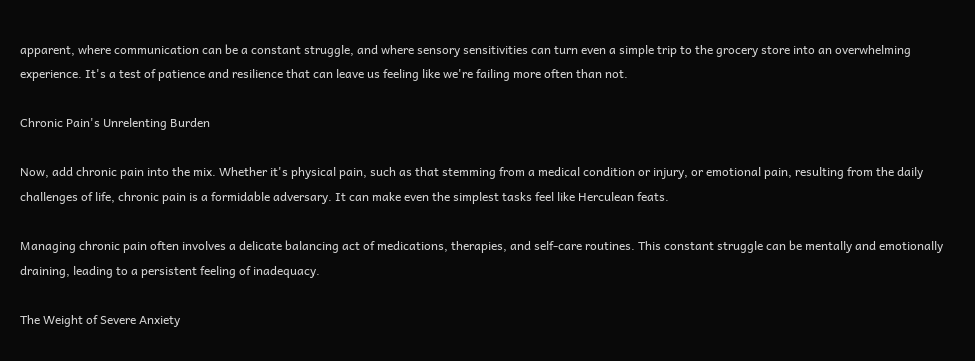apparent, where communication can be a constant struggle, and where sensory sensitivities can turn even a simple trip to the grocery store into an overwhelming experience. It's a test of patience and resilience that can leave us feeling like we're failing more often than not.

Chronic Pain's Unrelenting Burden

Now, add chronic pain into the mix. Whether it's physical pain, such as that stemming from a medical condition or injury, or emotional pain, resulting from the daily challenges of life, chronic pain is a formidable adversary. It can make even the simplest tasks feel like Herculean feats.

Managing chronic pain often involves a delicate balancing act of medications, therapies, and self-care routines. This constant struggle can be mentally and emotionally draining, leading to a persistent feeling of inadequacy.

The Weight of Severe Anxiety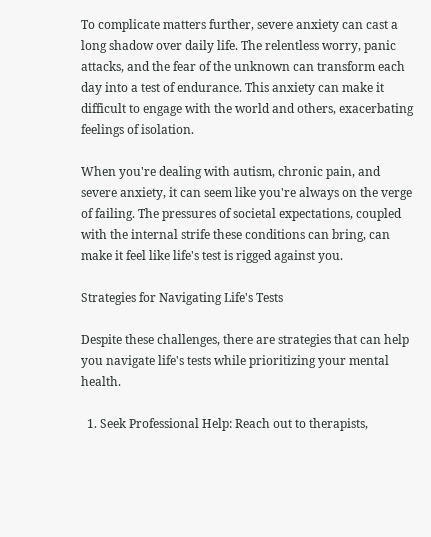To complicate matters further, severe anxiety can cast a long shadow over daily life. The relentless worry, panic attacks, and the fear of the unknown can transform each day into a test of endurance. This anxiety can make it difficult to engage with the world and others, exacerbating feelings of isolation.

When you're dealing with autism, chronic pain, and severe anxiety, it can seem like you're always on the verge of failing. The pressures of societal expectations, coupled with the internal strife these conditions can bring, can make it feel like life's test is rigged against you.

Strategies for Navigating Life's Tests

Despite these challenges, there are strategies that can help you navigate life's tests while prioritizing your mental health.

  1. Seek Professional Help: Reach out to therapists,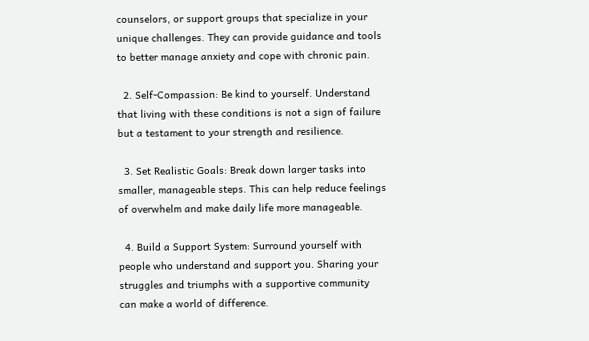counselors, or support groups that specialize in your unique challenges. They can provide guidance and tools to better manage anxiety and cope with chronic pain.

  2. Self-Compassion: Be kind to yourself. Understand that living with these conditions is not a sign of failure but a testament to your strength and resilience.

  3. Set Realistic Goals: Break down larger tasks into smaller, manageable steps. This can help reduce feelings of overwhelm and make daily life more manageable.

  4. Build a Support System: Surround yourself with people who understand and support you. Sharing your struggles and triumphs with a supportive community can make a world of difference.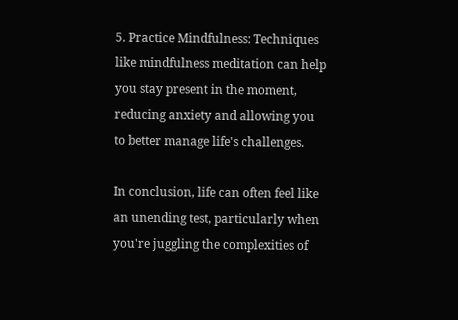5. Practice Mindfulness: Techniques like mindfulness meditation can help you stay present in the moment, reducing anxiety and allowing you to better manage life's challenges.

In conclusion, life can often feel like an unending test, particularly when you're juggling the complexities of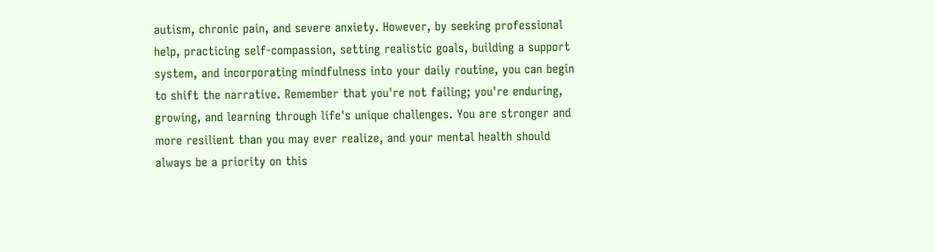autism, chronic pain, and severe anxiety. However, by seeking professional help, practicing self-compassion, setting realistic goals, building a support system, and incorporating mindfulness into your daily routine, you can begin to shift the narrative. Remember that you're not failing; you're enduring, growing, and learning through life's unique challenges. You are stronger and more resilient than you may ever realize, and your mental health should always be a priority on this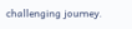challenging journey.